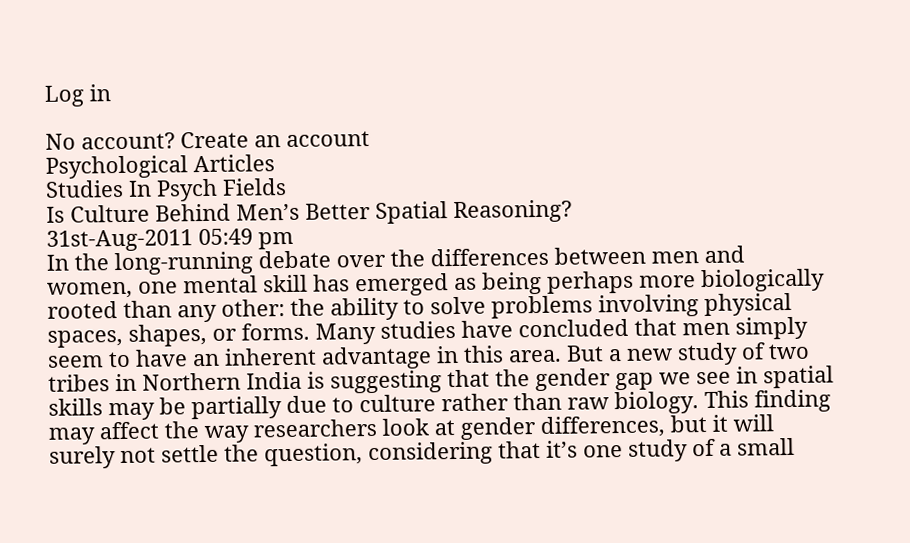Log in

No account? Create an account
Psychological Articles
Studies In Psych Fields
Is Culture Behind Men’s Better Spatial Reasoning?
31st-Aug-2011 05:49 pm
In the long-running debate over the differences between men and women, one mental skill has emerged as being perhaps more biologically rooted than any other: the ability to solve problems involving physical spaces, shapes, or forms. Many studies have concluded that men simply seem to have an inherent advantage in this area. But a new study of two tribes in Northern India is suggesting that the gender gap we see in spatial skills may be partially due to culture rather than raw biology. This finding may affect the way researchers look at gender differences, but it will surely not settle the question, considering that it’s one study of a small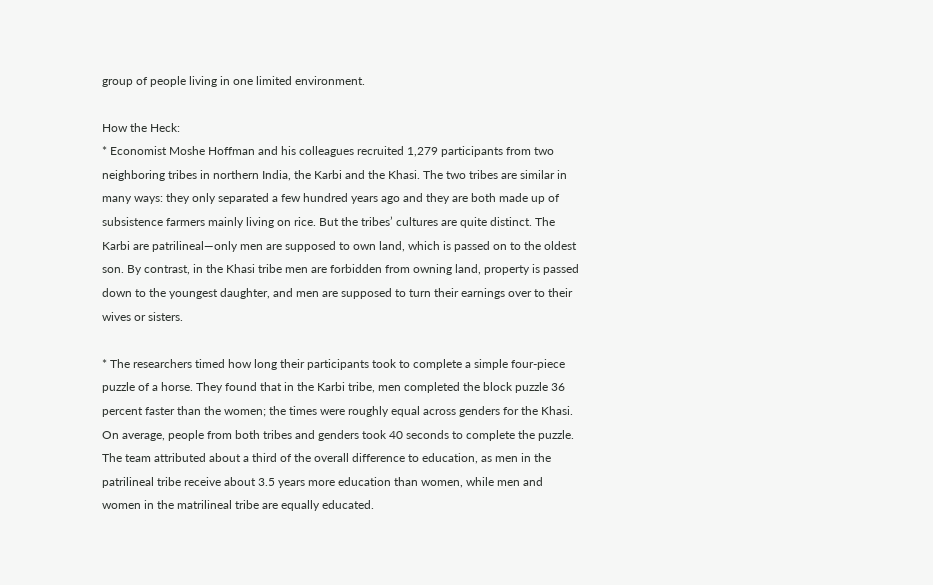group of people living in one limited environment.

How the Heck:
* Economist Moshe Hoffman and his colleagues recruited 1,279 participants from two neighboring tribes in northern India, the Karbi and the Khasi. The two tribes are similar in many ways: they only separated a few hundred years ago and they are both made up of subsistence farmers mainly living on rice. But the tribes’ cultures are quite distinct. The Karbi are patrilineal—only men are supposed to own land, which is passed on to the oldest son. By contrast, in the Khasi tribe men are forbidden from owning land, property is passed down to the youngest daughter, and men are supposed to turn their earnings over to their wives or sisters.

* The researchers timed how long their participants took to complete a simple four-piece puzzle of a horse. They found that in the Karbi tribe, men completed the block puzzle 36 percent faster than the women; the times were roughly equal across genders for the Khasi. On average, people from both tribes and genders took 40 seconds to complete the puzzle.
The team attributed about a third of the overall difference to education, as men in the patrilineal tribe receive about 3.5 years more education than women, while men and women in the matrilineal tribe are equally educated.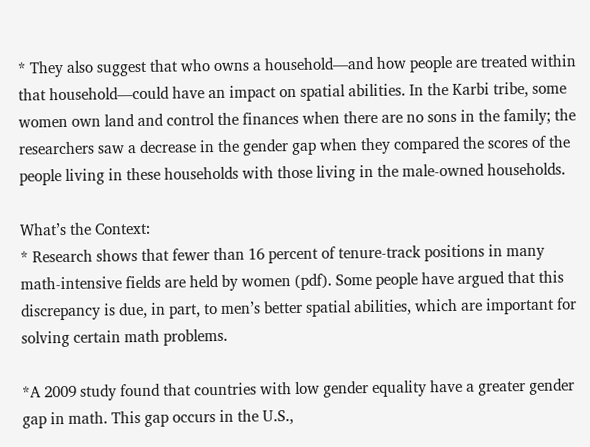* They also suggest that who owns a household—and how people are treated within that household—could have an impact on spatial abilities. In the Karbi tribe, some women own land and control the finances when there are no sons in the family; the researchers saw a decrease in the gender gap when they compared the scores of the people living in these households with those living in the male-owned households.

What’s the Context:
* Research shows that fewer than 16 percent of tenure-track positions in many math-intensive fields are held by women (pdf). Some people have argued that this discrepancy is due, in part, to men’s better spatial abilities, which are important for solving certain math problems.

*A 2009 study found that countries with low gender equality have a greater gender gap in math. This gap occurs in the U.S.,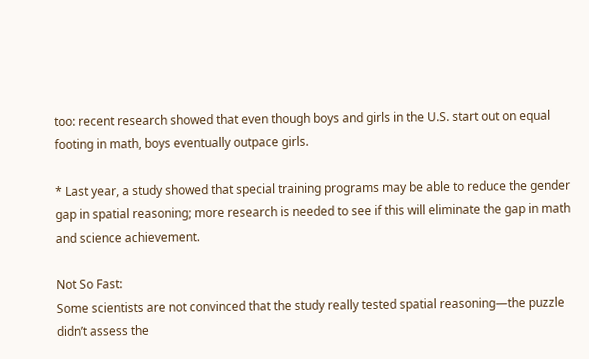too: recent research showed that even though boys and girls in the U.S. start out on equal footing in math, boys eventually outpace girls.

* Last year, a study showed that special training programs may be able to reduce the gender gap in spatial reasoning; more research is needed to see if this will eliminate the gap in math and science achievement.

Not So Fast:
Some scientists are not convinced that the study really tested spatial reasoning—the puzzle didn’t assess the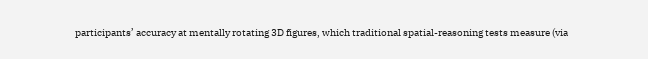participants’ accuracy at mentally rotating 3D figures, which traditional spatial-reasoning tests measure (via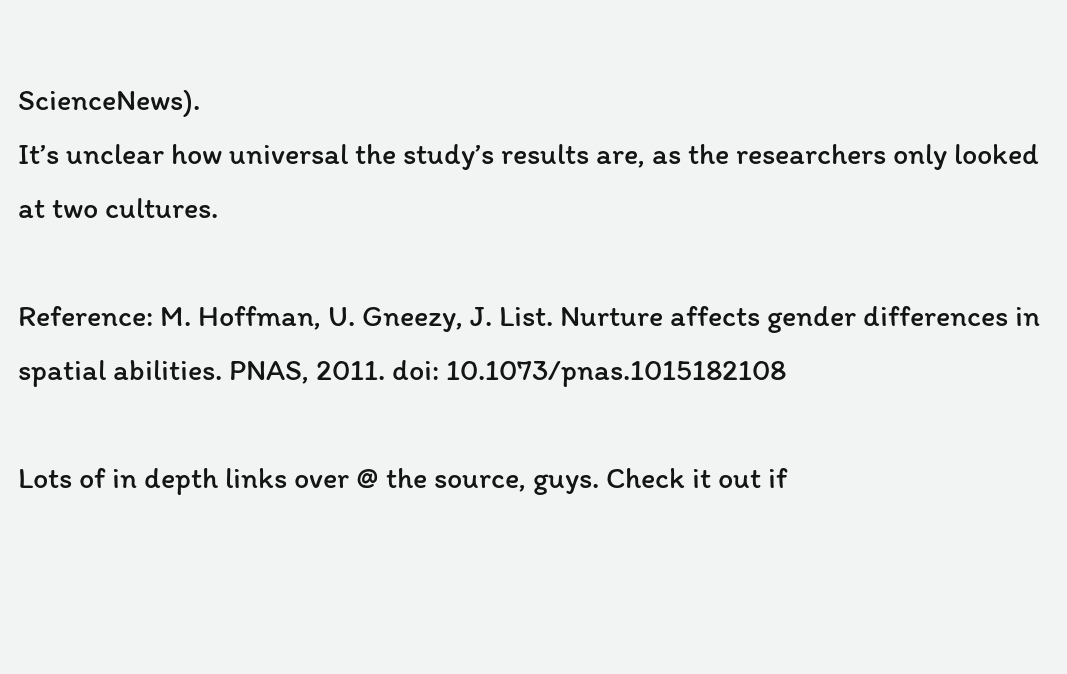ScienceNews).
It’s unclear how universal the study’s results are, as the researchers only looked at two cultures.

Reference: M. Hoffman, U. Gneezy, J. List. Nurture affects gender differences in spatial abilities. PNAS, 2011. doi: 10.1073/pnas.1015182108

Lots of in depth links over @ the source, guys. Check it out if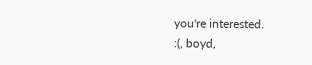you're interested.
:(, boyd,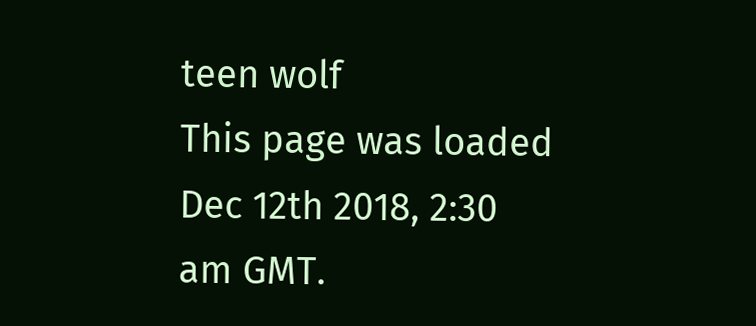teen wolf
This page was loaded Dec 12th 2018, 2:30 am GMT.